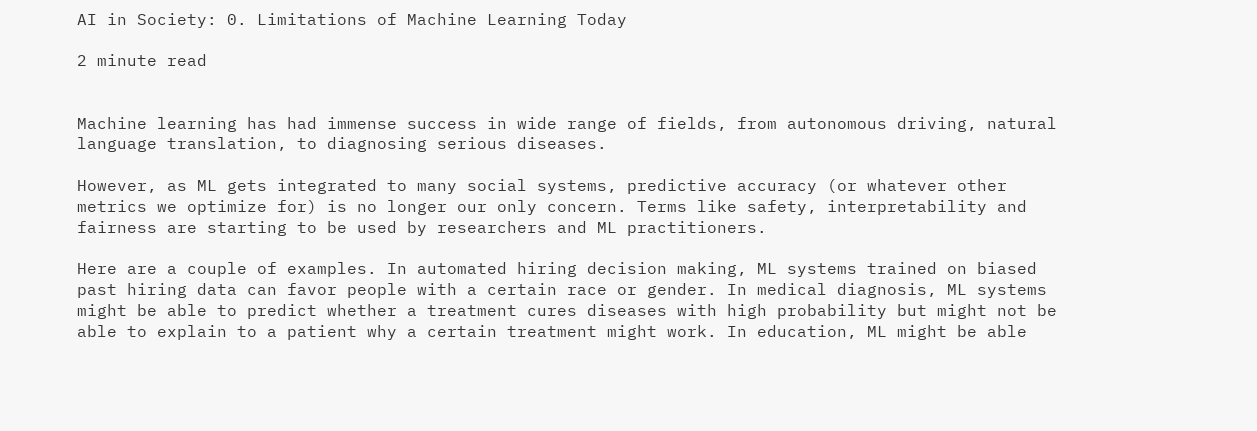AI in Society: 0. Limitations of Machine Learning Today

2 minute read


Machine learning has had immense success in wide range of fields, from autonomous driving, natural language translation, to diagnosing serious diseases.

However, as ML gets integrated to many social systems, predictive accuracy (or whatever other metrics we optimize for) is no longer our only concern. Terms like safety, interpretability and fairness are starting to be used by researchers and ML practitioners.

Here are a couple of examples. In automated hiring decision making, ML systems trained on biased past hiring data can favor people with a certain race or gender. In medical diagnosis, ML systems might be able to predict whether a treatment cures diseases with high probability but might not be able to explain to a patient why a certain treatment might work. In education, ML might be able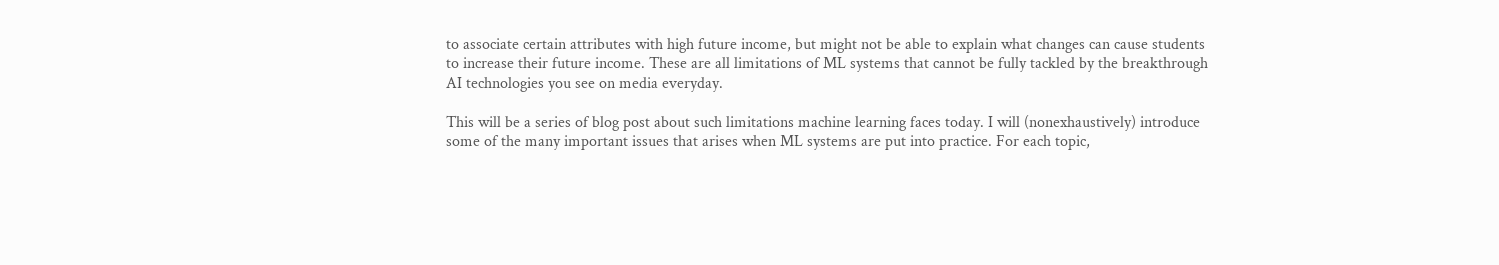to associate certain attributes with high future income, but might not be able to explain what changes can cause students to increase their future income. These are all limitations of ML systems that cannot be fully tackled by the breakthrough AI technologies you see on media everyday.

This will be a series of blog post about such limitations machine learning faces today. I will (nonexhaustively) introduce some of the many important issues that arises when ML systems are put into practice. For each topic,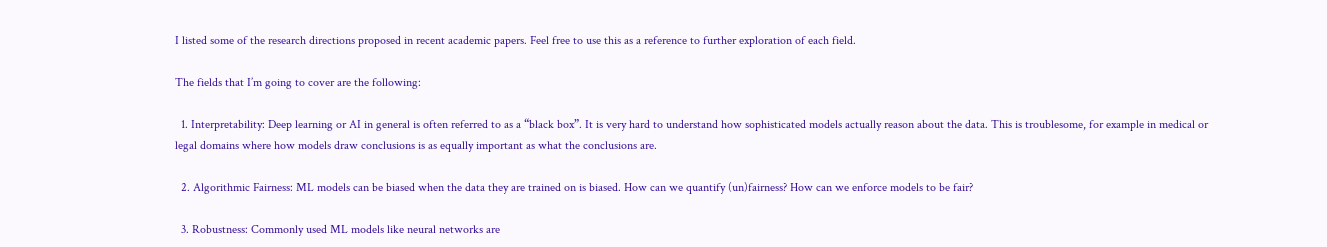I listed some of the research directions proposed in recent academic papers. Feel free to use this as a reference to further exploration of each field.

The fields that I’m going to cover are the following:

  1. Interpretability: Deep learning or AI in general is often referred to as a “black box”. It is very hard to understand how sophisticated models actually reason about the data. This is troublesome, for example in medical or legal domains where how models draw conclusions is as equally important as what the conclusions are.

  2. Algorithmic Fairness: ML models can be biased when the data they are trained on is biased. How can we quantify (un)fairness? How can we enforce models to be fair?

  3. Robustness: Commonly used ML models like neural networks are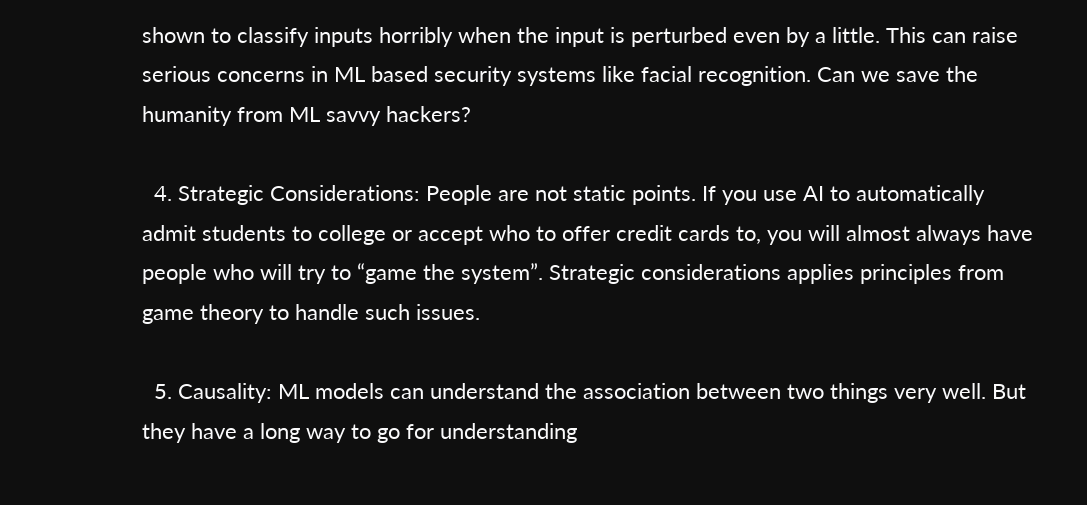shown to classify inputs horribly when the input is perturbed even by a little. This can raise serious concerns in ML based security systems like facial recognition. Can we save the humanity from ML savvy hackers?

  4. Strategic Considerations: People are not static points. If you use AI to automatically admit students to college or accept who to offer credit cards to, you will almost always have people who will try to “game the system”. Strategic considerations applies principles from game theory to handle such issues.

  5. Causality: ML models can understand the association between two things very well. But they have a long way to go for understanding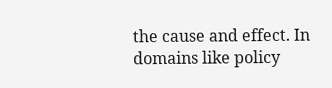the cause and effect. In domains like policy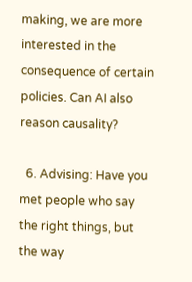making, we are more interested in the consequence of certain policies. Can AI also reason causality?

  6. Advising: Have you met people who say the right things, but the way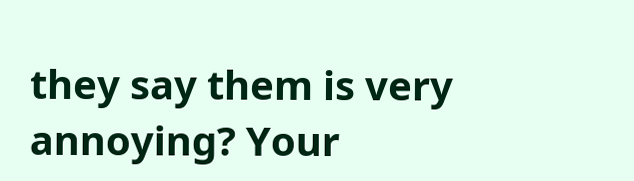they say them is very annoying? Your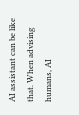AI assistant can be like that. When advising humans, AI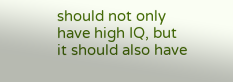should not only have high IQ, but it should also have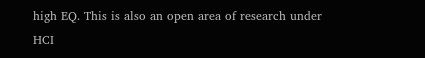high EQ. This is also an open area of research under HCI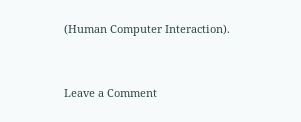(Human Computer Interaction).



Leave a Comment